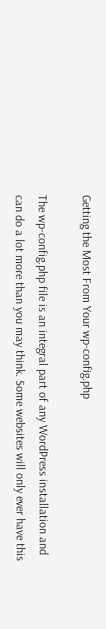Getting the Most From Your wp-config.php

The wp-config.php file is an integral part of any WordPress installation and can do a lot more than you may think. Some websites will only ever have this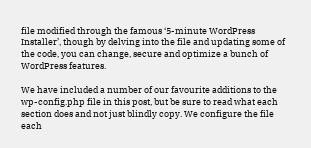file modified through the famous ‘5-minute WordPress Installer’, though by delving into the file and updating some of the code, you can change, secure and optimize a bunch of WordPress features.

We have included a number of our favourite additions to the wp-config.php file in this post, but be sure to read what each section does and not just blindly copy. We configure the file each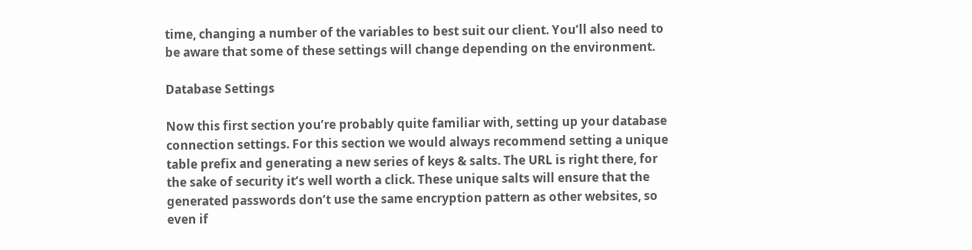time, changing a number of the variables to best suit our client. You’ll also need to be aware that some of these settings will change depending on the environment.

Database Settings

Now this first section you’re probably quite familiar with, setting up your database connection settings. For this section we would always recommend setting a unique table prefix and generating a new series of keys & salts. The URL is right there, for the sake of security it’s well worth a click. These unique salts will ensure that the generated passwords don’t use the same encryption pattern as other websites, so even if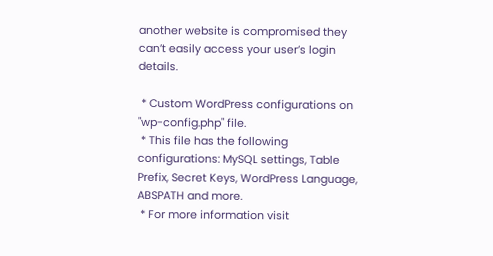another website is compromised they can’t easily access your user’s login details.

 * Custom WordPress configurations on "wp-config.php" file.
 * This file has the following configurations: MySQL settings, Table Prefix, Secret Keys, WordPress Language, ABSPATH and more.
 * For more information visit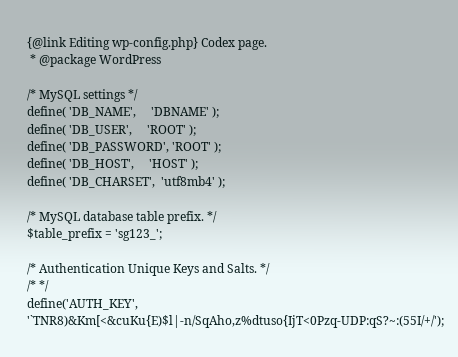{@link Editing wp-config.php} Codex page.
 * @package WordPress

/* MySQL settings */
define( 'DB_NAME',     'DBNAME' );
define( 'DB_USER',     'ROOT' );
define( 'DB_PASSWORD', 'ROOT' );
define( 'DB_HOST',     'HOST' );
define( 'DB_CHARSET',  'utf8mb4' );

/* MySQL database table prefix. */
$table_prefix = 'sg123_';

/* Authentication Unique Keys and Salts. */
/* */
define('AUTH_KEY',         '`TNR8)&Km[<&cuKu{E)$l|-n/SqAho,z%dtuso{IjT<0Pzq-UDP:qS?~:(55I/+/');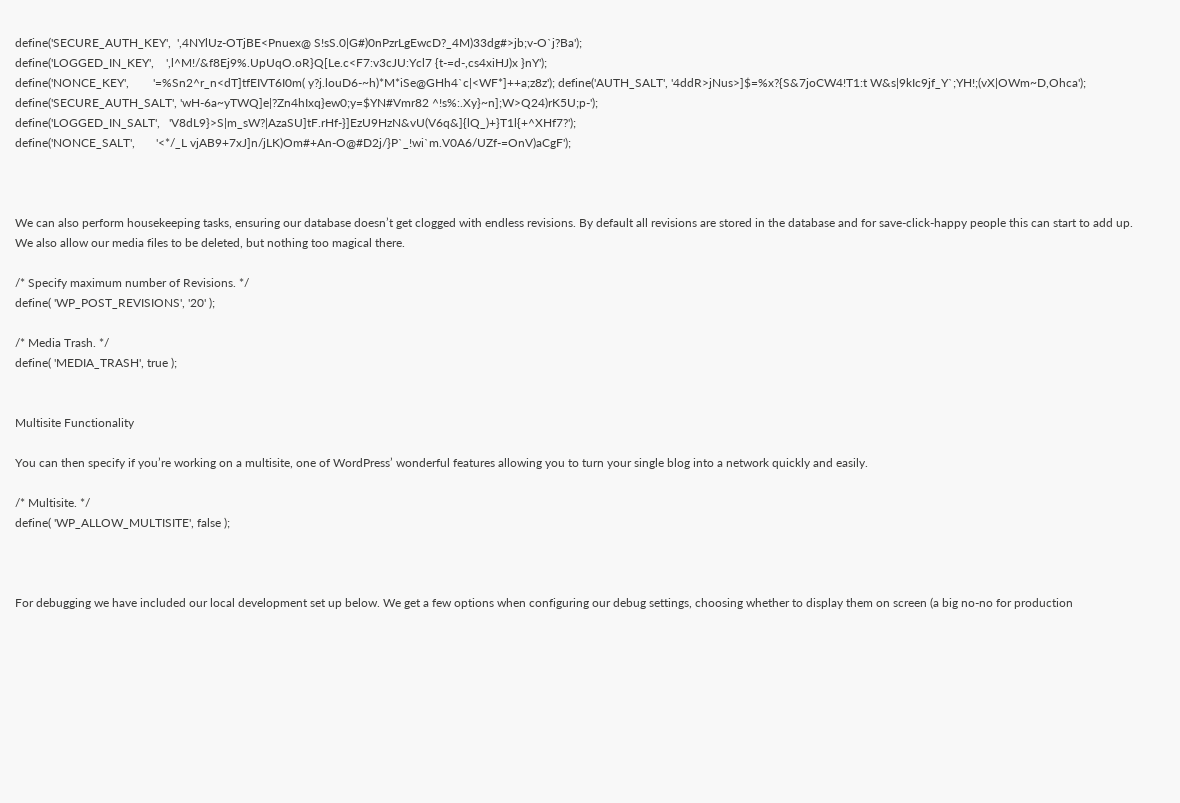define('SECURE_AUTH_KEY',  ',4NYlUz-OTjBE<Pnuex@ S!sS.0|G#)0nPzrLgEwcD?_4M)33dg#>jb;v-O`j?Ba');
define('LOGGED_IN_KEY',    ',l^M!/&f8Ej9%.UpUqO.oR}Q[Le.c<F7:v3cJU:Ycl7 {t-=d-,cs4xiHJ)x }nY');
define('NONCE_KEY',        '=%Sn2^r_n<dT]tfEIVT6I0m( y?j.louD6-~h)*M*iSe@GHh4`c|<WF*]++a;z8z'); define('AUTH_SALT', '4ddR>jNus>]$=%x?{S&7joCW4!T1:t W&s|9kIc9jf_Y`;YH!;(vX|OWm~D,Ohca');
define('SECURE_AUTH_SALT', 'wH-6a~yTWQ]e|?Zn4hIxq}ew0;y=$YN#Vmr82 ^!s%:.Xy}~n];W>Q24)rK5U;p-');
define('LOGGED_IN_SALT',   'V8dL9}>S|m_sW?|AzaSU]tF.rHf-}]EzU9HzN&vU(V6q&]{lQ_)+}T1l{+^XHf7?');
define('NONCE_SALT',       '<*/_L vjAB9+7xJ]n/jLK)Om#+An-O@#D2j/}P`_!wi`m.V0A6/UZf-=OnV)aCgF');



We can also perform housekeeping tasks, ensuring our database doesn’t get clogged with endless revisions. By default all revisions are stored in the database and for save-click-happy people this can start to add up. We also allow our media files to be deleted, but nothing too magical there.

/* Specify maximum number of Revisions. */
define( 'WP_POST_REVISIONS', '20' );

/* Media Trash. */
define( 'MEDIA_TRASH', true );


Multisite Functionality

You can then specify if you’re working on a multisite, one of WordPress’ wonderful features allowing you to turn your single blog into a network quickly and easily.

/* Multisite. */
define( 'WP_ALLOW_MULTISITE', false );



For debugging we have included our local development set up below. We get a few options when configuring our debug settings, choosing whether to display them on screen (a big no-no for production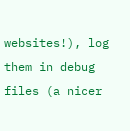websites!), log them in debug files (a nicer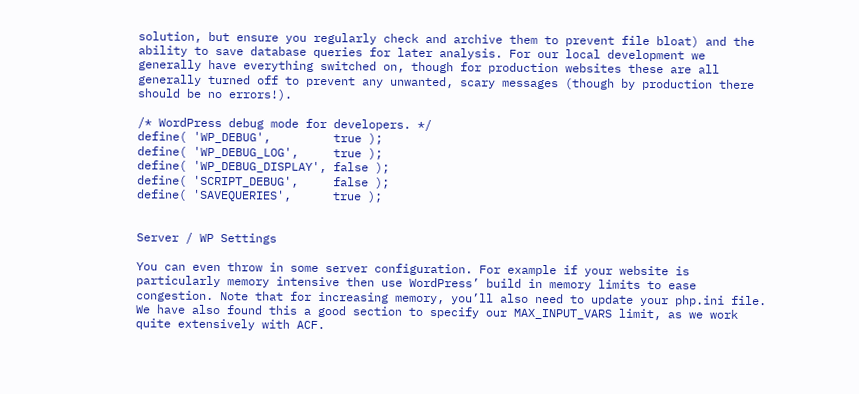solution, but ensure you regularly check and archive them to prevent file bloat) and the ability to save database queries for later analysis. For our local development we generally have everything switched on, though for production websites these are all generally turned off to prevent any unwanted, scary messages (though by production there should be no errors!).

/* WordPress debug mode for developers. */
define( 'WP_DEBUG',         true );
define( 'WP_DEBUG_LOG',     true );
define( 'WP_DEBUG_DISPLAY', false );
define( 'SCRIPT_DEBUG',     false );
define( 'SAVEQUERIES',      true );


Server / WP Settings

You can even throw in some server configuration. For example if your website is particularly memory intensive then use WordPress’ build in memory limits to ease congestion. Note that for increasing memory, you’ll also need to update your php.ini file. We have also found this a good section to specify our MAX_INPUT_VARS limit, as we work quite extensively with ACF.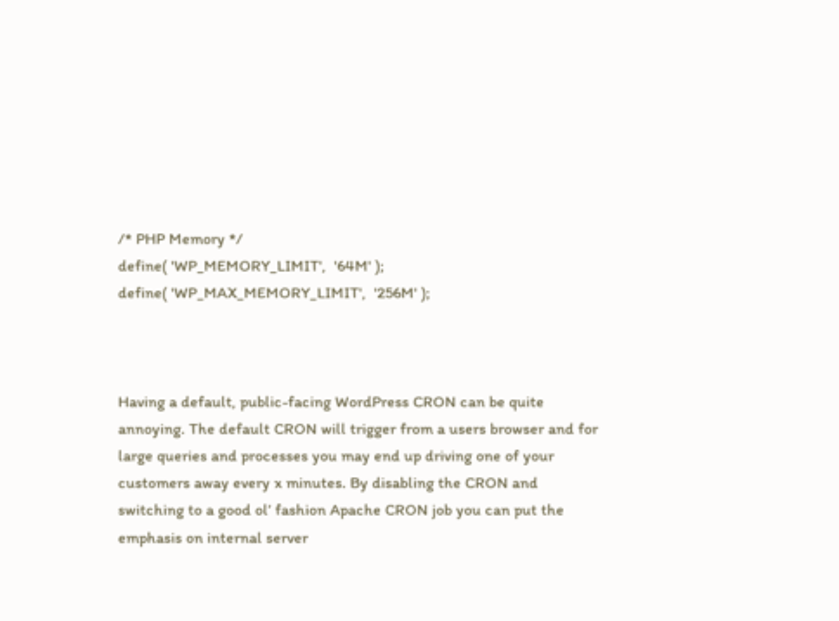/* PHP Memory */
define( 'WP_MEMORY_LIMIT',  '64M' );
define( 'WP_MAX_MEMORY_LIMIT',  '256M' );



Having a default, public-facing WordPress CRON can be quite annoying. The default CRON will trigger from a users browser and for large queries and processes you may end up driving one of your customers away every x minutes. By disabling the CRON and switching to a good ol’ fashion Apache CRON job you can put the emphasis on internal server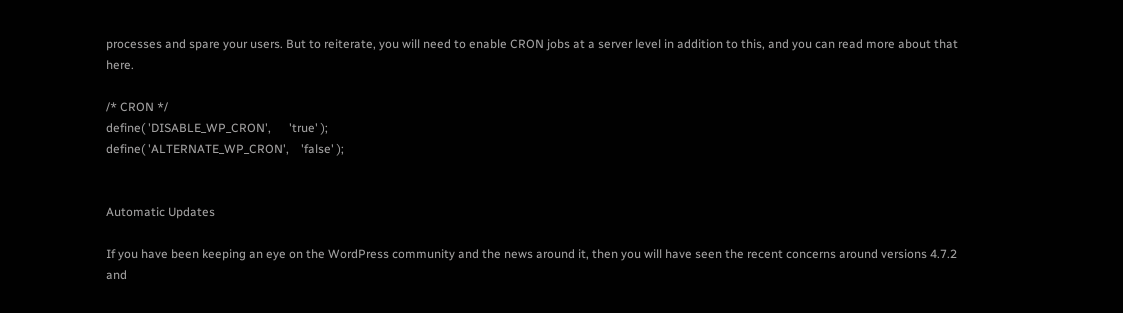processes and spare your users. But to reiterate, you will need to enable CRON jobs at a server level in addition to this, and you can read more about that here.

/* CRON */
define( 'DISABLE_WP_CRON',      'true' );
define( 'ALTERNATE_WP_CRON',    'false' );


Automatic Updates

If you have been keeping an eye on the WordPress community and the news around it, then you will have seen the recent concerns around versions 4.7.2 and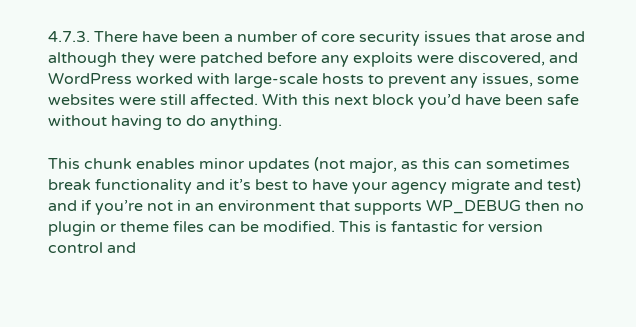4.7.3. There have been a number of core security issues that arose and although they were patched before any exploits were discovered, and WordPress worked with large-scale hosts to prevent any issues, some websites were still affected. With this next block you’d have been safe without having to do anything.

This chunk enables minor updates (not major, as this can sometimes break functionality and it’s best to have your agency migrate and test) and if you’re not in an environment that supports WP_DEBUG then no plugin or theme files can be modified. This is fantastic for version control and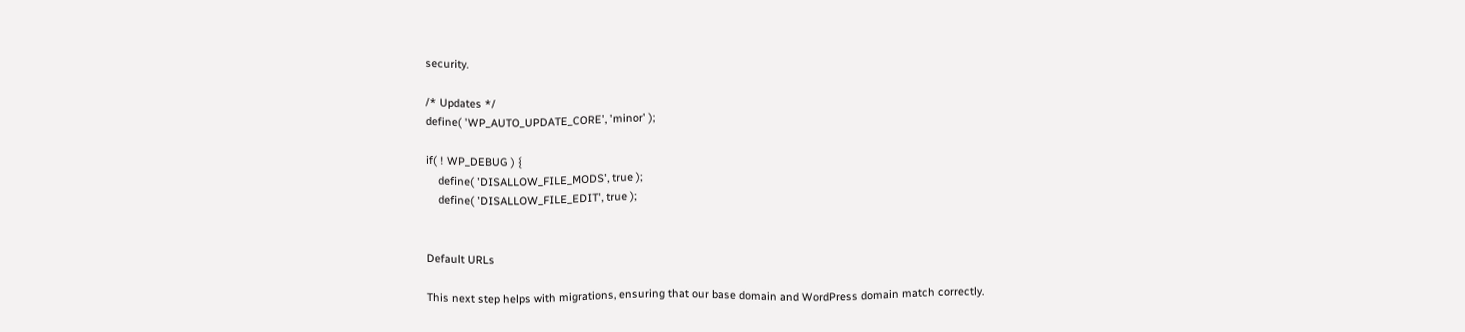security.

/* Updates */
define( 'WP_AUTO_UPDATE_CORE', 'minor' );

if( ! WP_DEBUG ) {
    define( 'DISALLOW_FILE_MODS', true );
    define( 'DISALLOW_FILE_EDIT', true );


Default URLs

This next step helps with migrations, ensuring that our base domain and WordPress domain match correctly.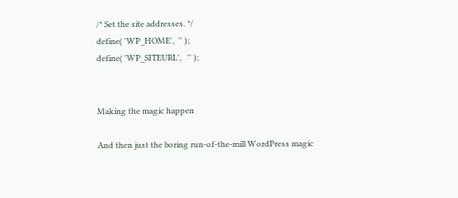/* Set the site addresses. */
define( 'WP_HOME',  '' );
define( 'WP_SITEURL',   '' );


Making the magic happen

And then just the boring run-of-the-mill WordPress magic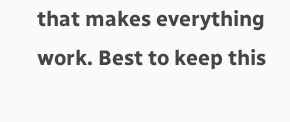that makes everything work. Best to keep this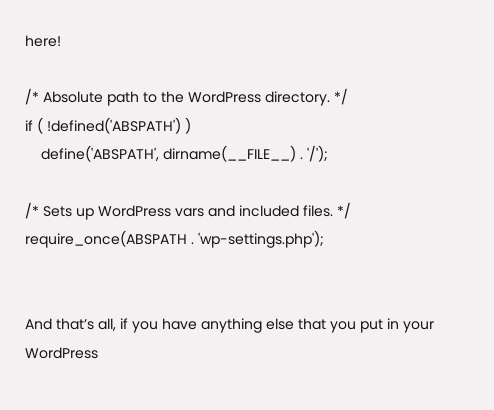here!

/* Absolute path to the WordPress directory. */
if ( !defined('ABSPATH') )
    define('ABSPATH', dirname(__FILE__) . '/');

/* Sets up WordPress vars and included files. */
require_once(ABSPATH . 'wp-settings.php');


And that’s all, if you have anything else that you put in your WordPress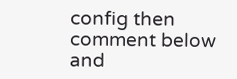config then comment below and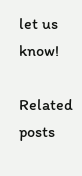let us know!

Related posts